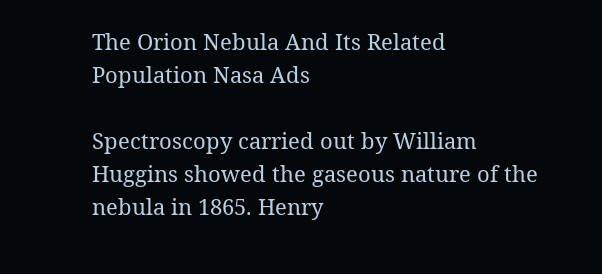The Orion Nebula And Its Related Population Nasa Ads

Spectroscopy carried out by William Huggins showed the gaseous nature of the nebula in 1865. Henry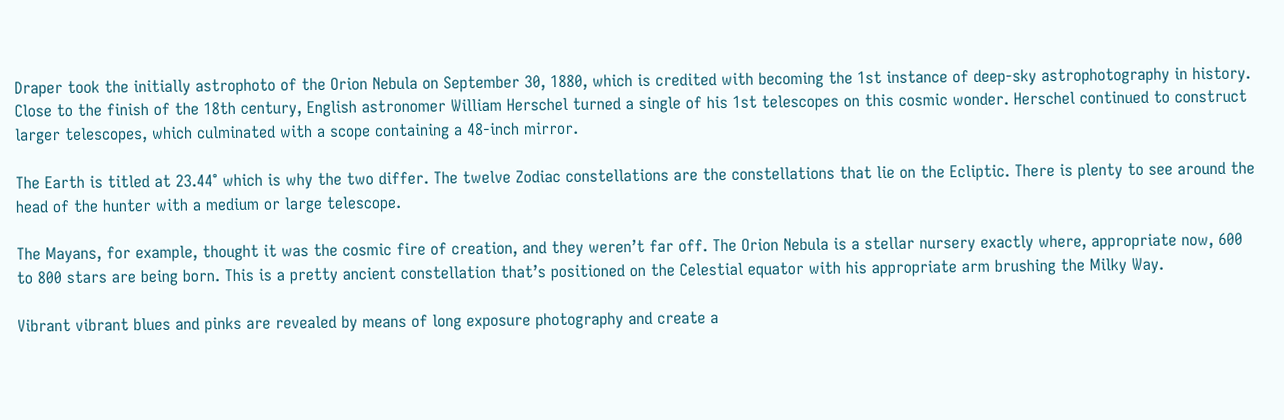Draper took the initially astrophoto of the Orion Nebula on September 30, 1880, which is credited with becoming the 1st instance of deep-sky astrophotography in history. Close to the finish of the 18th century, English astronomer William Herschel turned a single of his 1st telescopes on this cosmic wonder. Herschel continued to construct larger telescopes, which culminated with a scope containing a 48-inch mirror.

The Earth is titled at 23.44° which is why the two differ. The twelve Zodiac constellations are the constellations that lie on the Ecliptic. There is plenty to see around the head of the hunter with a medium or large telescope.

The Mayans, for example, thought it was the cosmic fire of creation, and they weren’t far off. The Orion Nebula is a stellar nursery exactly where, appropriate now, 600 to 800 stars are being born. This is a pretty ancient constellation that’s positioned on the Celestial equator with his appropriate arm brushing the Milky Way.

Vibrant vibrant blues and pinks are revealed by means of long exposure photography and create a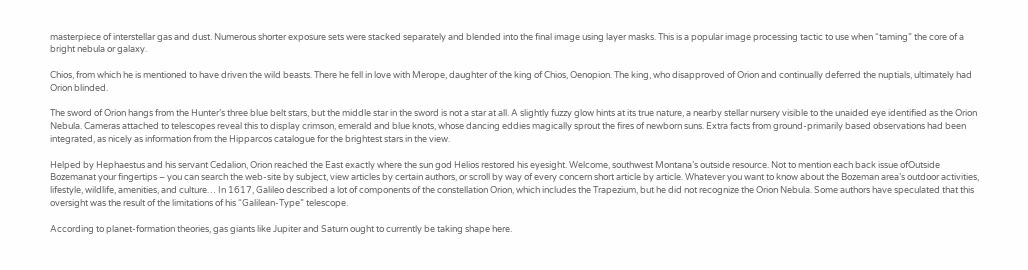masterpiece of interstellar gas and dust. Numerous shorter exposure sets were stacked separately and blended into the final image using layer masks. This is a popular image processing tactic to use when “taming” the core of a bright nebula or galaxy.

Chios, from which he is mentioned to have driven the wild beasts. There he fell in love with Merope, daughter of the king of Chios, Oenopion. The king, who disapproved of Orion and continually deferred the nuptials, ultimately had Orion blinded.

The sword of Orion hangs from the Hunter’s three blue belt stars, but the middle star in the sword is not a star at all. A slightly fuzzy glow hints at its true nature, a nearby stellar nursery visible to the unaided eye identified as the Orion Nebula. Cameras attached to telescopes reveal this to display crimson, emerald and blue knots, whose dancing eddies magically sprout the fires of newborn suns. Extra facts from ground-primarily based observations had been integrated, as nicely as information from the Hipparcos catalogue for the brightest stars in the view.

Helped by Hephaestus and his servant Cedalion, Orion reached the East exactly where the sun god Helios restored his eyesight. Welcome, southwest Montana’s outside resource. Not to mention each back issue ofOutside Bozemanat your fingertips – you can search the web-site by subject, view articles by certain authors, or scroll by way of every concern short article by article. Whatever you want to know about the Bozeman area’s outdoor activities, lifestyle, wildlife, amenities, and culture… In 1617, Galileo described a lot of components of the constellation Orion, which includes the Trapezium, but he did not recognize the Orion Nebula. Some authors have speculated that this oversight was the result of the limitations of his “Galilean-Type” telescope.

According to planet-formation theories, gas giants like Jupiter and Saturn ought to currently be taking shape here.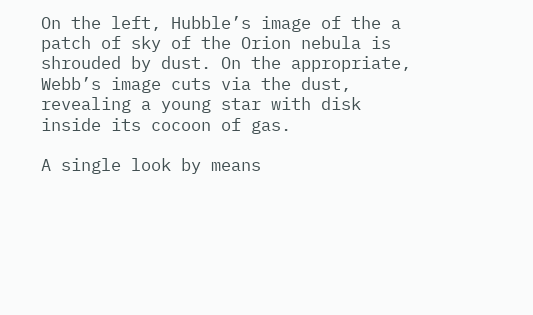On the left, Hubble’s image of the a patch of sky of the Orion nebula is shrouded by dust. On the appropriate, Webb’s image cuts via the dust, revealing a young star with disk inside its cocoon of gas.

A single look by means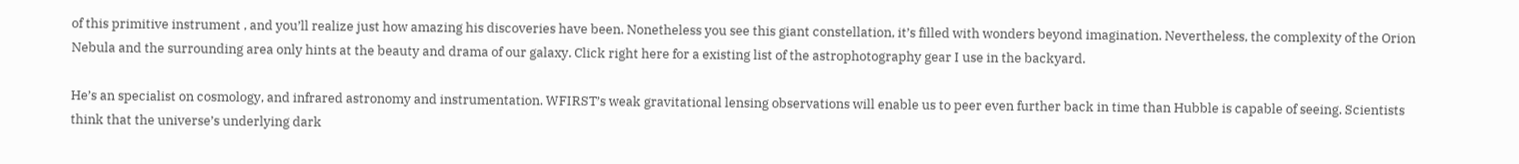of this primitive instrument , and you’ll realize just how amazing his discoveries have been. Nonetheless you see this giant constellation, it’s filled with wonders beyond imagination. Nevertheless, the complexity of the Orion Nebula and the surrounding area only hints at the beauty and drama of our galaxy. Click right here for a existing list of the astrophotography gear I use in the backyard.

He’s an specialist on cosmology, and infrared astronomy and instrumentation. WFIRST’s weak gravitational lensing observations will enable us to peer even further back in time than Hubble is capable of seeing. Scientists think that the universe’s underlying dark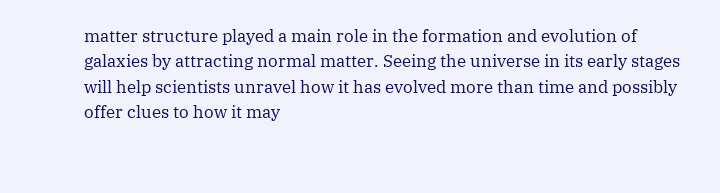matter structure played a main role in the formation and evolution of galaxies by attracting normal matter. Seeing the universe in its early stages will help scientists unravel how it has evolved more than time and possibly offer clues to how it may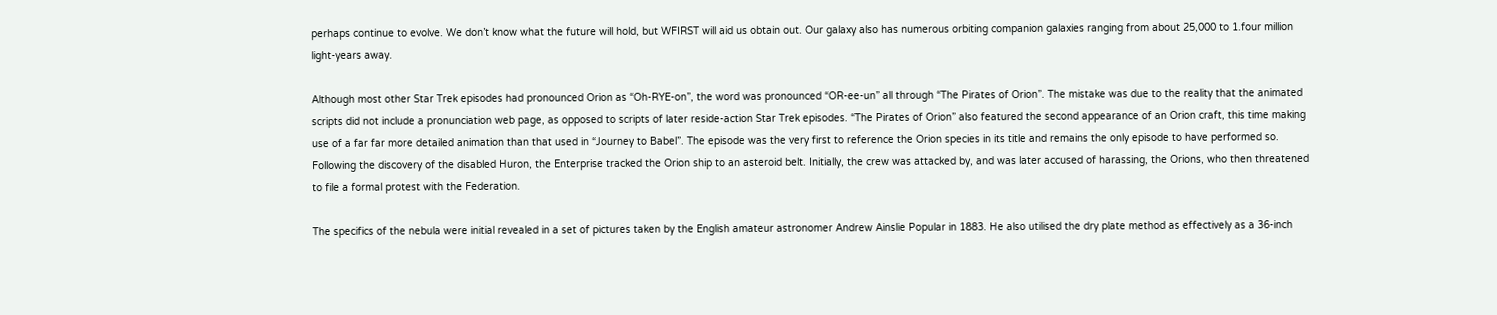perhaps continue to evolve. We don’t know what the future will hold, but WFIRST will aid us obtain out. Our galaxy also has numerous orbiting companion galaxies ranging from about 25,000 to 1.four million light-years away.

Although most other Star Trek episodes had pronounced Orion as “Oh-RYE-on”, the word was pronounced “OR-ee-un” all through “The Pirates of Orion”. The mistake was due to the reality that the animated scripts did not include a pronunciation web page, as opposed to scripts of later reside-action Star Trek episodes. “The Pirates of Orion” also featured the second appearance of an Orion craft, this time making use of a far far more detailed animation than that used in “Journey to Babel”. The episode was the very first to reference the Orion species in its title and remains the only episode to have performed so. Following the discovery of the disabled Huron, the Enterprise tracked the Orion ship to an asteroid belt. Initially, the crew was attacked by, and was later accused of harassing, the Orions, who then threatened to file a formal protest with the Federation.

The specifics of the nebula were initial revealed in a set of pictures taken by the English amateur astronomer Andrew Ainslie Popular in 1883. He also utilised the dry plate method as effectively as a 36-inch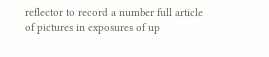reflector to record a number full article of pictures in exposures of up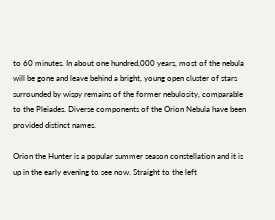to 60 minutes. In about one hundred,000 years, most of the nebula will be gone and leave behind a bright, young open cluster of stars surrounded by wispy remains of the former nebulosity, comparable to the Pleiades. Diverse components of the Orion Nebula have been provided distinct names.

Orion the Hunter is a popular summer season constellation and it is up in the early evening to see now. Straight to the left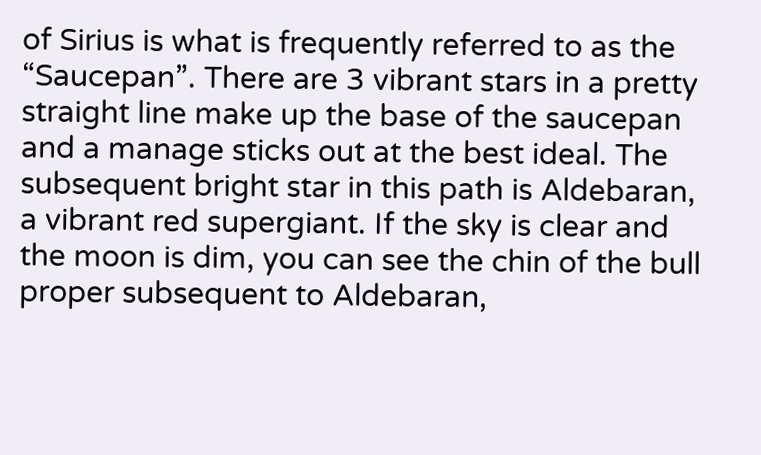of Sirius is what is frequently referred to as the “Saucepan”. There are 3 vibrant stars in a pretty straight line make up the base of the saucepan and a manage sticks out at the best ideal. The subsequent bright star in this path is Aldebaran, a vibrant red supergiant. If the sky is clear and the moon is dim, you can see the chin of the bull proper subsequent to Aldebaran,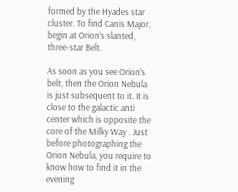formed by the Hyades star cluster. To find Canis Major, begin at Orion’s slanted, three-star Belt.

As soon as you see Orion’s belt, then the Orion Nebula is just subsequent to it. It is close to the galactic anti center which is opposite the core of the Milky Way . Just before photographing the Orion Nebula, you require to know how to find it in the evening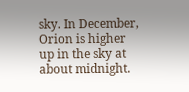sky. In December, Orion is higher up in the sky at about midnight.